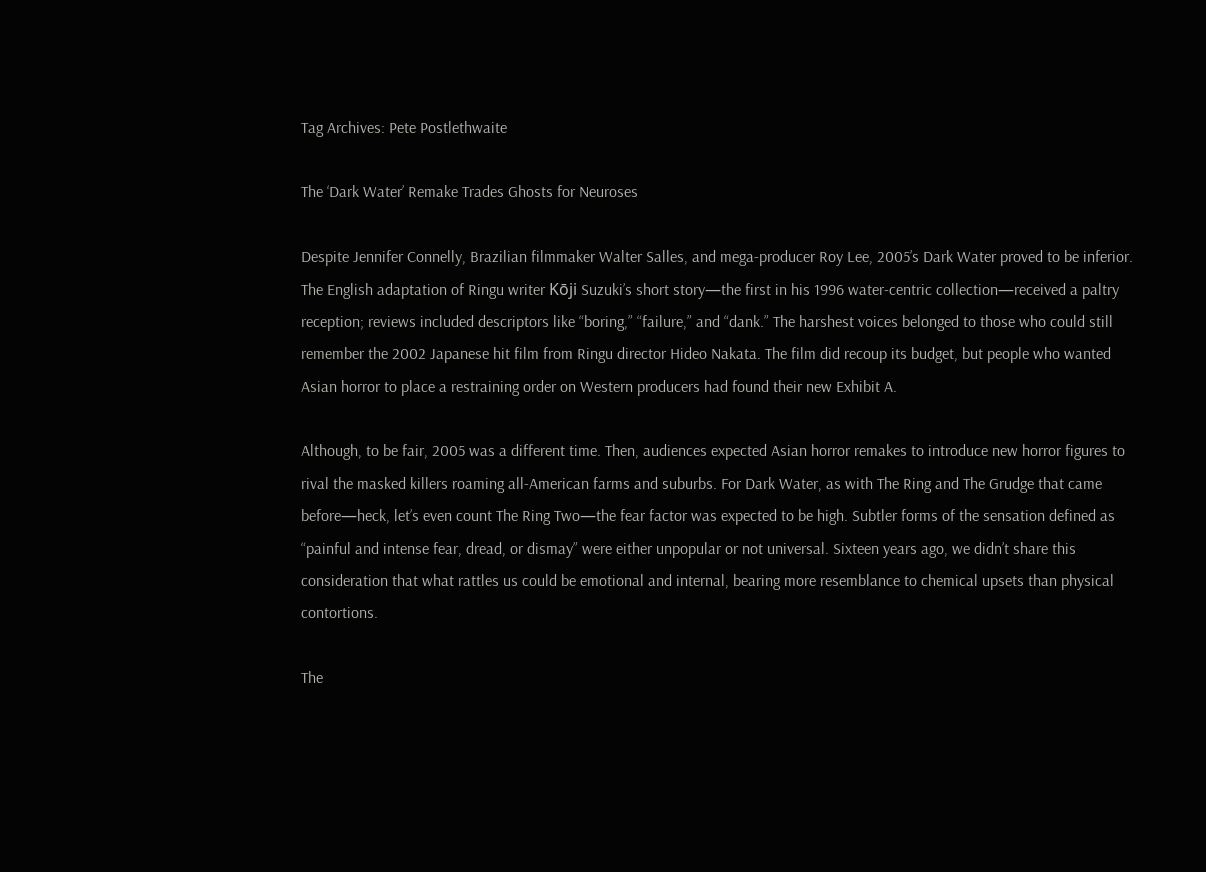Tag Archives: Pete Postlethwaite

The ‘Dark Water’ Remake Trades Ghosts for Neuroses

Despite Jennifer Connelly, Brazilian filmmaker Walter Salles, and mega-producer Roy Lee, 2005’s Dark Water proved to be inferior. The English adaptation of Ringu writer Kōji Suzuki’s short story—the first in his 1996 water-centric collection—received a paltry reception; reviews included descriptors like “boring,” “failure,” and “dank.” The harshest voices belonged to those who could still remember the 2002 Japanese hit film from Ringu director Hideo Nakata. The film did recoup its budget, but people who wanted Asian horror to place a restraining order on Western producers had found their new Exhibit A.

Although, to be fair, 2005 was a different time. Then, audiences expected Asian horror remakes to introduce new horror figures to rival the masked killers roaming all-American farms and suburbs. For Dark Water, as with The Ring and The Grudge that came before—heck, let’s even count The Ring Two—the fear factor was expected to be high. Subtler forms of the sensation defined as “painful and intense fear, dread, or dismay” were either unpopular or not universal. Sixteen years ago, we didn’t share this consideration that what rattles us could be emotional and internal, bearing more resemblance to chemical upsets than physical contortions.

The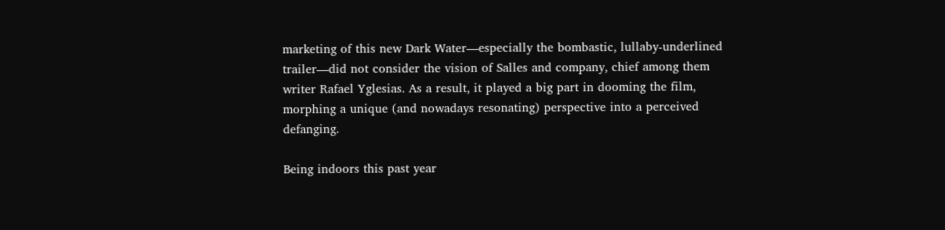marketing of this new Dark Water—especially the bombastic, lullaby-underlined trailer—did not consider the vision of Salles and company, chief among them writer Rafael Yglesias. As a result, it played a big part in dooming the film, morphing a unique (and nowadays resonating) perspective into a perceived defanging.

Being indoors this past year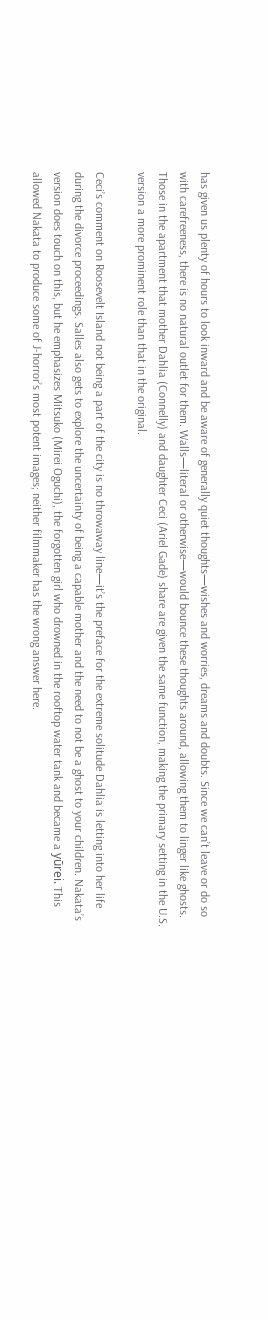has given us plenty of hours to look inward and be aware of generally quiet thoughts—wishes and worries, dreams and doubts. Since we can’t leave or do so with carefreeness, there is no natural outlet for them. Walls—literal or otherwise—would bounce these thoughts around, allowing them to linger like ghosts. Those in the apartment that mother Dahlia (Connelly) and daughter Ceci (Ariel Gade) share are given the same function, making the primary setting in the U.S. version a more prominent role than that in the original.

Ceci’s comment on Roosevelt Island not being a part of the city is no throwaway line—it’s the preface for the extreme solitude Dahlia is letting into her life during the divorce proceedings. Salles also gets to explore the uncertainty of being a capable mother and the need to not be a ghost to your children. Nakata’s version does touch on this, but he emphasizes Mitsuko (Mirei Oguchi), the forgotten girl who drowned in the rooftop water tank and became a yūrei. This allowed Nakata to produce some of J-horror’s most potent images; neither filmmaker has the wrong answer here.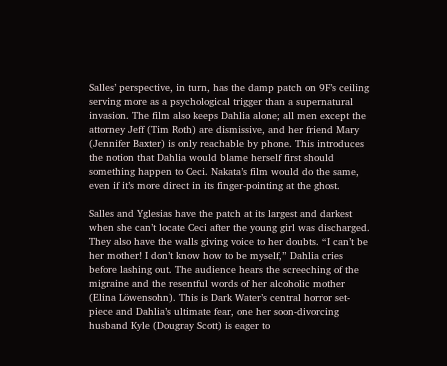Salles’ perspective, in turn, has the damp patch on 9F’s ceiling serving more as a psychological trigger than a supernatural invasion. The film also keeps Dahlia alone; all men except the attorney Jeff (Tim Roth) are dismissive, and her friend Mary (Jennifer Baxter) is only reachable by phone. This introduces the notion that Dahlia would blame herself first should something happen to Ceci. Nakata’s film would do the same, even if it’s more direct in its finger-pointing at the ghost.

Salles and Yglesias have the patch at its largest and darkest when she can’t locate Ceci after the young girl was discharged. They also have the walls giving voice to her doubts. “I can’t be her mother! I don’t know how to be myself,” Dahlia cries before lashing out. The audience hears the screeching of the migraine and the resentful words of her alcoholic mother (Elina Löwensohn). This is Dark Water’s central horror set-piece and Dahlia’s ultimate fear, one her soon-divorcing husband Kyle (Dougray Scott) is eager to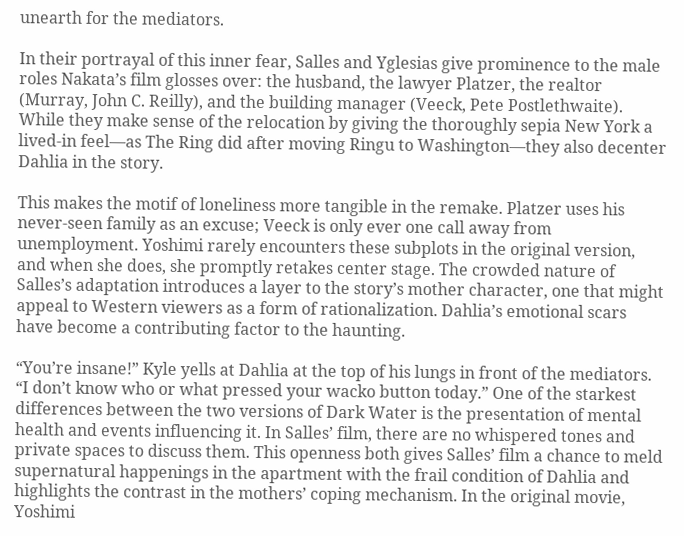unearth for the mediators.

In their portrayal of this inner fear, Salles and Yglesias give prominence to the male roles Nakata’s film glosses over: the husband, the lawyer Platzer, the realtor (Murray, John C. Reilly), and the building manager (Veeck, Pete Postlethwaite). While they make sense of the relocation by giving the thoroughly sepia New York a lived-in feel—as The Ring did after moving Ringu to Washington—they also decenter Dahlia in the story.

This makes the motif of loneliness more tangible in the remake. Platzer uses his never-seen family as an excuse; Veeck is only ever one call away from unemployment. Yoshimi rarely encounters these subplots in the original version, and when she does, she promptly retakes center stage. The crowded nature of Salles’s adaptation introduces a layer to the story’s mother character, one that might appeal to Western viewers as a form of rationalization. Dahlia’s emotional scars have become a contributing factor to the haunting.

“You’re insane!” Kyle yells at Dahlia at the top of his lungs in front of the mediators. “I don’t know who or what pressed your wacko button today.” One of the starkest differences between the two versions of Dark Water is the presentation of mental health and events influencing it. In Salles’ film, there are no whispered tones and private spaces to discuss them. This openness both gives Salles’ film a chance to meld supernatural happenings in the apartment with the frail condition of Dahlia and highlights the contrast in the mothers’ coping mechanism. In the original movie, Yoshimi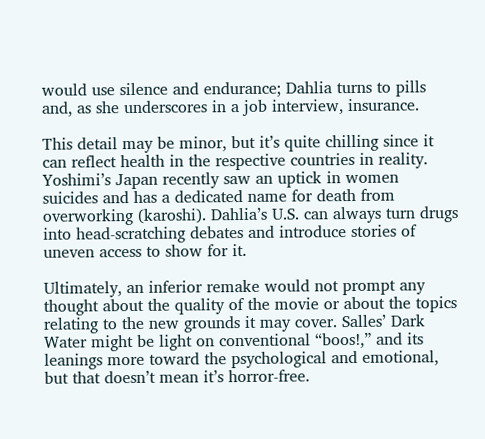would use silence and endurance; Dahlia turns to pills and, as she underscores in a job interview, insurance.

This detail may be minor, but it’s quite chilling since it can reflect health in the respective countries in reality. Yoshimi’s Japan recently saw an uptick in women suicides and has a dedicated name for death from overworking (karoshi). Dahlia’s U.S. can always turn drugs into head-scratching debates and introduce stories of uneven access to show for it.

Ultimately, an inferior remake would not prompt any thought about the quality of the movie or about the topics relating to the new grounds it may cover. Salles’ Dark Water might be light on conventional “boos!,” and its leanings more toward the psychological and emotional, but that doesn’t mean it’s horror-free.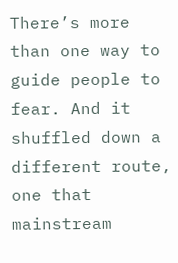There’s more than one way to guide people to fear. And it shuffled down a different route, one that mainstream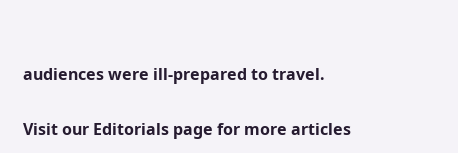audiences were ill-prepared to travel.

Visit our Editorials page for more articles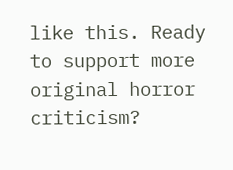like this. Ready to support more original horror criticism?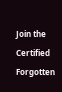Join the Certified Forgotten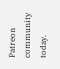Patreon community today.